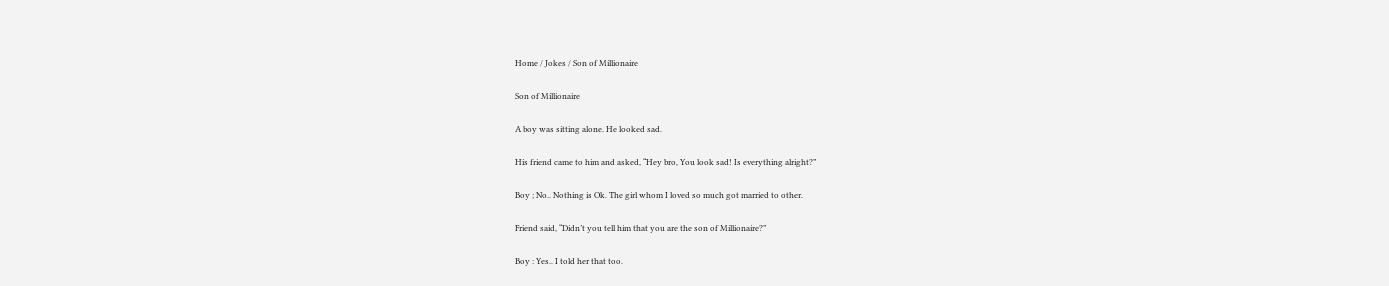Home / Jokes / Son of Millionaire

Son of Millionaire

A boy was sitting alone. He looked sad.

His friend came to him and asked, “Hey bro, You look sad! Is everything alright?”

Boy ; No.. Nothing is Ok. The girl whom I loved so much got married to other.

Friend said, “Didn’t you tell him that you are the son of Millionaire?”

Boy : Yes.. I told her that too.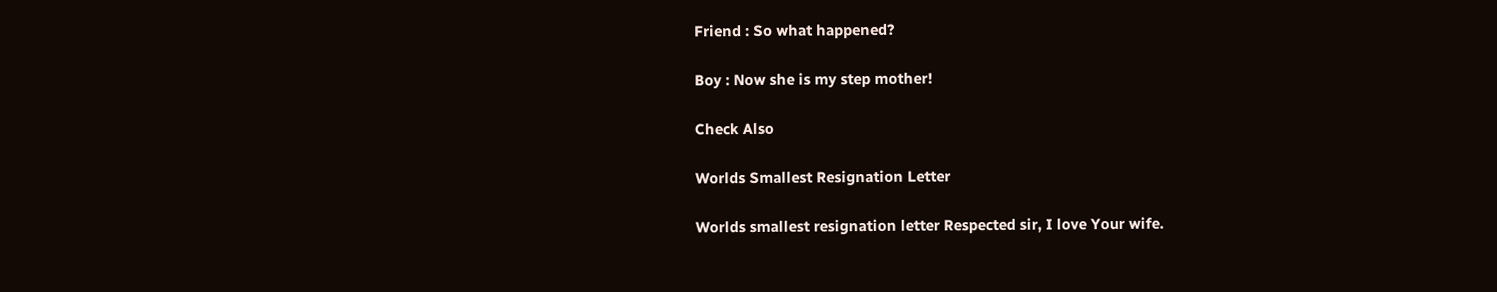Friend : So what happened?

Boy : Now she is my step mother!

Check Also

Worlds Smallest Resignation Letter

Worlds smallest resignation letter Respected sir, I love Your wife.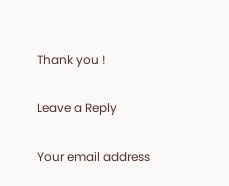Thank you !

Leave a Reply

Your email address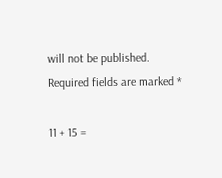will not be published. Required fields are marked *

11 + 15 =